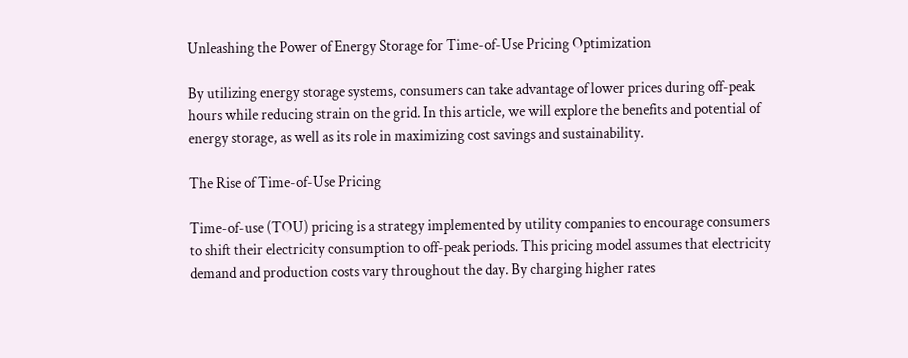Unleashing the Power of Energy Storage for Time-of-Use Pricing Optimization

By utilizing energy storage systems, consumers can take advantage of lower prices during off-peak hours while reducing strain on the grid. In this article, we will explore the benefits and potential of energy storage, as well as its role in maximizing cost savings and sustainability.

The Rise of Time-of-Use Pricing

Time-of-use (TOU) pricing is a strategy implemented by utility companies to encourage consumers to shift their electricity consumption to off-peak periods. This pricing model assumes that electricity demand and production costs vary throughout the day. By charging higher rates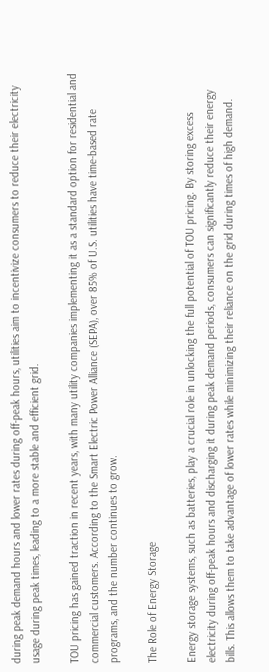during peak demand hours and lower rates during off-peak hours, utilities aim to incentivize consumers to reduce their electricity usage during peak times, leading to a more stable and efficient grid.

TOU pricing has gained traction in recent years, with many utility companies implementing it as a standard option for residential and commercial customers. According to the Smart Electric Power Alliance (SEPA), over 85% of U.S. utilities have time-based rate programs, and the number continues to grow.

The Role of Energy Storage

Energy storage systems, such as batteries, play a crucial role in unlocking the full potential of TOU pricing. By storing excess electricity during off-peak hours and discharging it during peak demand periods, consumers can significantly reduce their energy bills. This allows them to take advantage of lower rates while minimizing their reliance on the grid during times of high demand.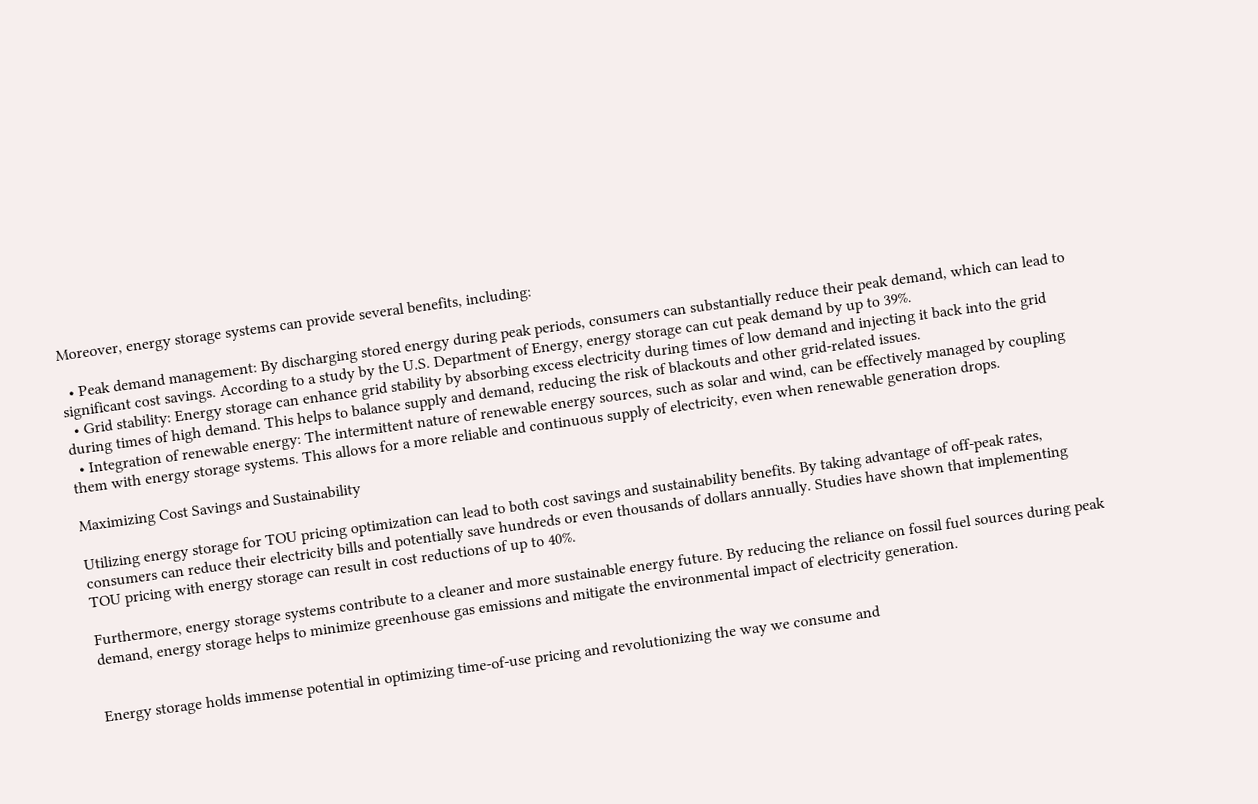Moreover, energy storage systems can provide several benefits, including:

  • Peak demand management: By discharging stored energy during peak periods, consumers can substantially reduce their peak demand, which can lead to significant cost savings. According to a study by the U.S. Department of Energy, energy storage can cut peak demand by up to 39%.
  • Grid stability: Energy storage can enhance grid stability by absorbing excess electricity during times of low demand and injecting it back into the grid during times of high demand. This helps to balance supply and demand, reducing the risk of blackouts and other grid-related issues.
  • Integration of renewable energy: The intermittent nature of renewable energy sources, such as solar and wind, can be effectively managed by coupling them with energy storage systems. This allows for a more reliable and continuous supply of electricity, even when renewable generation drops.

Maximizing Cost Savings and Sustainability

Utilizing energy storage for TOU pricing optimization can lead to both cost savings and sustainability benefits. By taking advantage of off-peak rates, consumers can reduce their electricity bills and potentially save hundreds or even thousands of dollars annually. Studies have shown that implementing TOU pricing with energy storage can result in cost reductions of up to 40%.

Furthermore, energy storage systems contribute to a cleaner and more sustainable energy future. By reducing the reliance on fossil fuel sources during peak demand, energy storage helps to minimize greenhouse gas emissions and mitigate the environmental impact of electricity generation.


Energy storage holds immense potential in optimizing time-of-use pricing and revolutionizing the way we consume and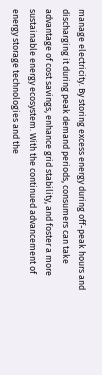manage electricity. By storing excess energy during off-peak hours and discharging it during peak demand periods, consumers can take advantage of cost savings, enhance grid stability, and foster a more sustainable energy ecosystem. With the continued advancement of energy storage technologies and the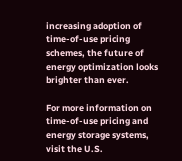increasing adoption of time-of-use pricing schemes, the future of energy optimization looks brighter than ever.

For more information on time-of-use pricing and energy storage systems, visit the U.S.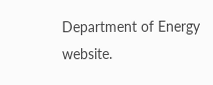Department of Energy website.